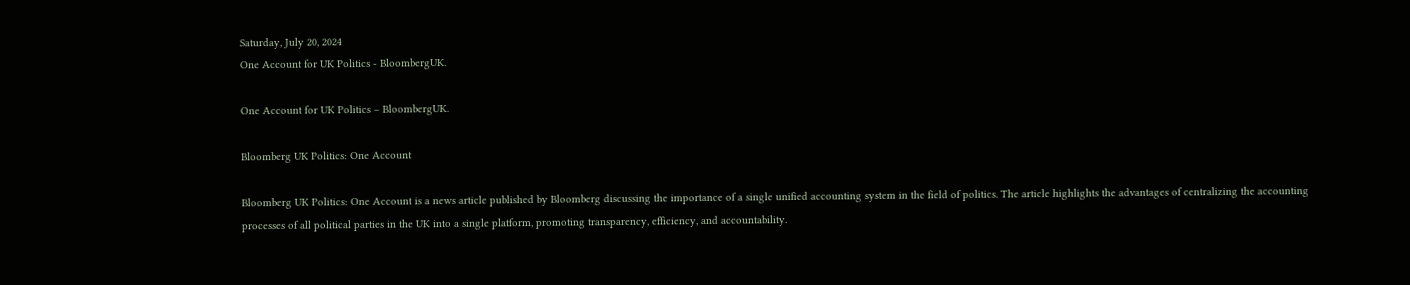Saturday, July 20, 2024
One Account for UK Politics - BloombergUK.

One Account for UK Politics – BloombergUK.

Bloomberg UK Politics: One Account

Bloomberg UK Politics: One Account is a news article published by Bloomberg discussing the importance of a single unified accounting system in the field of politics. The article highlights the advantages of centralizing the accounting processes of all political parties in the UK into a single platform, promoting transparency, efficiency, and accountability.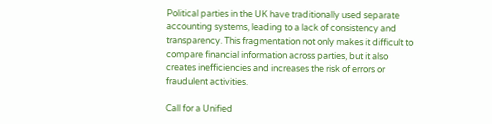Political parties in the UK have traditionally used separate accounting systems, leading to a lack of consistency and transparency. This fragmentation not only makes it difficult to compare financial information across parties, but it also creates inefficiencies and increases the risk of errors or fraudulent activities.

Call for a Unified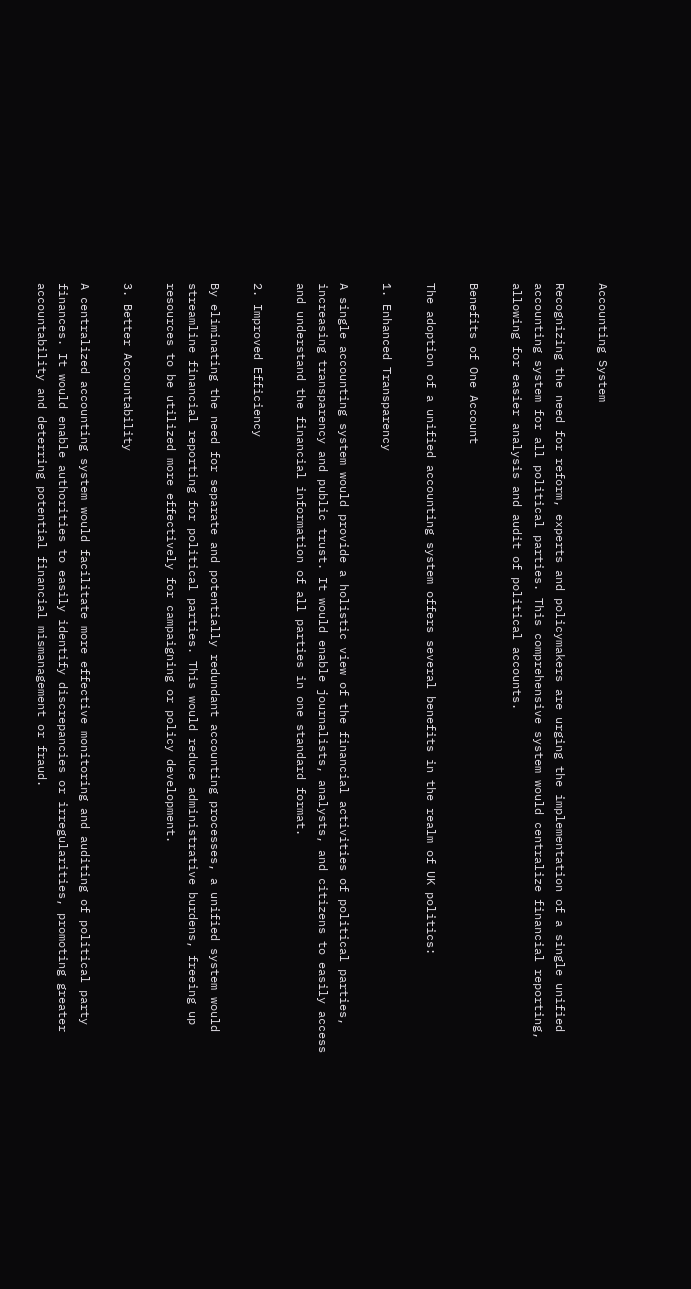Accounting System

Recognizing the need for reform, experts and policymakers are urging the implementation of a single unified accounting system for all political parties. This comprehensive system would centralize financial reporting, allowing for easier analysis and audit of political accounts.

Benefits of One Account

The adoption of a unified accounting system offers several benefits in the realm of UK politics:

1. Enhanced Transparency

A single accounting system would provide a holistic view of the financial activities of political parties, increasing transparency and public trust. It would enable journalists, analysts, and citizens to easily access and understand the financial information of all parties in one standard format.

2. Improved Efficiency

By eliminating the need for separate and potentially redundant accounting processes, a unified system would streamline financial reporting for political parties. This would reduce administrative burdens, freeing up resources to be utilized more effectively for campaigning or policy development.

3. Better Accountability

A centralized accounting system would facilitate more effective monitoring and auditing of political party finances. It would enable authorities to easily identify discrepancies or irregularities, promoting greater accountability and deterring potential financial mismanagement or fraud.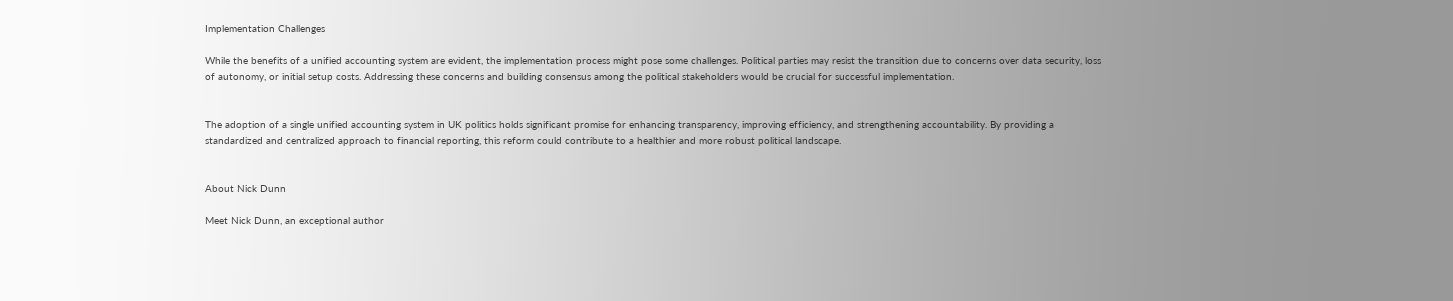Implementation Challenges

While the benefits of a unified accounting system are evident, the implementation process might pose some challenges. Political parties may resist the transition due to concerns over data security, loss of autonomy, or initial setup costs. Addressing these concerns and building consensus among the political stakeholders would be crucial for successful implementation.


The adoption of a single unified accounting system in UK politics holds significant promise for enhancing transparency, improving efficiency, and strengthening accountability. By providing a standardized and centralized approach to financial reporting, this reform could contribute to a healthier and more robust political landscape.


About Nick Dunn

Meet Nick Dunn, an exceptional author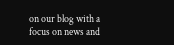on our blog with a focus on news and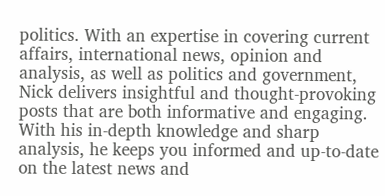politics. With an expertise in covering current affairs, international news, opinion and analysis, as well as politics and government, Nick delivers insightful and thought-provoking posts that are both informative and engaging. With his in-depth knowledge and sharp analysis, he keeps you informed and up-to-date on the latest news and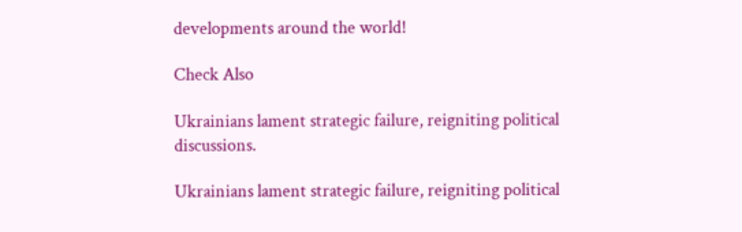developments around the world!

Check Also

Ukrainians lament strategic failure, reigniting political discussions.

Ukrainians lament strategic failure, reigniting political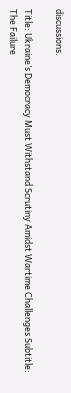discussions.

Title: Ukraine’s Democracy Must Withstand Scrutiny Amidst Wartime Challenges Subtitle: The Failure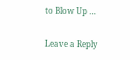to Blow Up …

Leave a Reply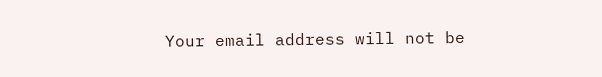Your email address will not be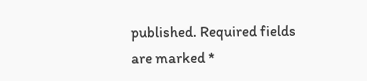published. Required fields are marked *